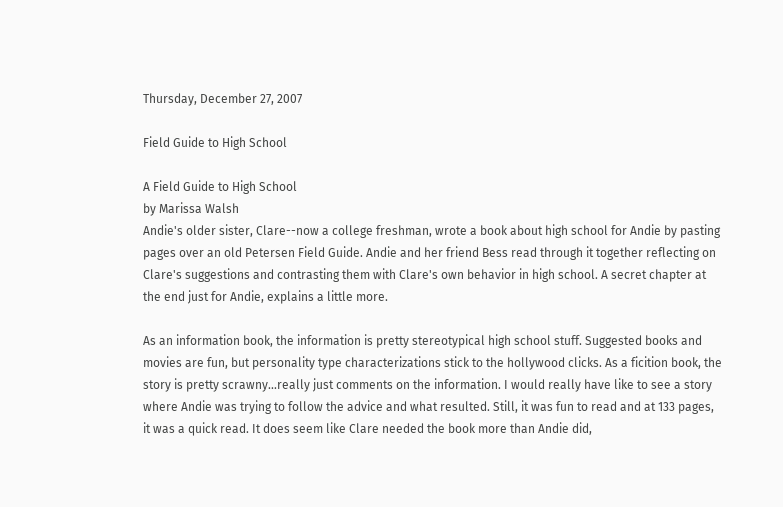Thursday, December 27, 2007

Field Guide to High School

A Field Guide to High School
by Marissa Walsh
Andie's older sister, Clare--now a college freshman, wrote a book about high school for Andie by pasting pages over an old Petersen Field Guide. Andie and her friend Bess read through it together reflecting on Clare's suggestions and contrasting them with Clare's own behavior in high school. A secret chapter at the end just for Andie, explains a little more.

As an information book, the information is pretty stereotypical high school stuff. Suggested books and movies are fun, but personality type characterizations stick to the hollywood clicks. As a ficition book, the story is pretty scrawny...really just comments on the information. I would really have like to see a story where Andie was trying to follow the advice and what resulted. Still, it was fun to read and at 133 pages, it was a quick read. It does seem like Clare needed the book more than Andie did,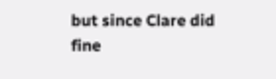but since Clare did fine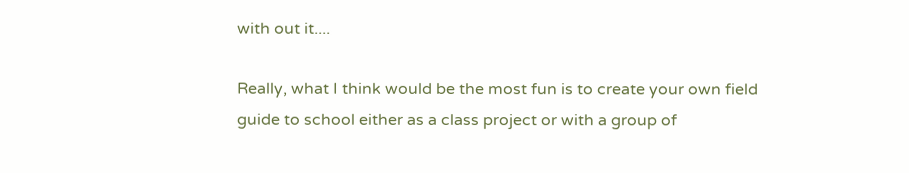with out it....

Really, what I think would be the most fun is to create your own field guide to school either as a class project or with a group of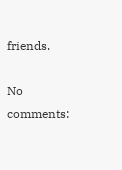friends.

No comments: